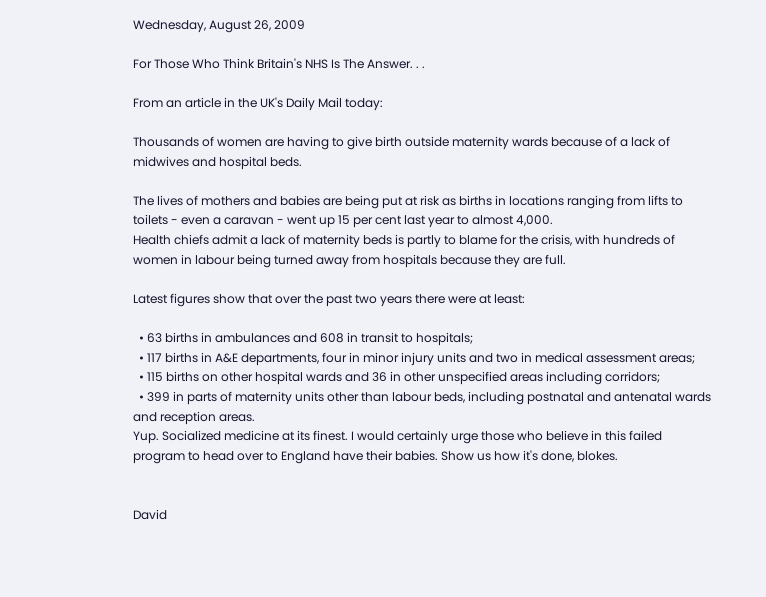Wednesday, August 26, 2009

For Those Who Think Britain's NHS Is The Answer. . .

From an article in the UK's Daily Mail today:

Thousands of women are having to give birth outside maternity wards because of a lack of midwives and hospital beds.

The lives of mothers and babies are being put at risk as births in locations ranging from lifts to toilets - even a caravan - went up 15 per cent last year to almost 4,000.
Health chiefs admit a lack of maternity beds is partly to blame for the crisis, with hundreds of women in labour being turned away from hospitals because they are full.

Latest figures show that over the past two years there were at least:

  • 63 births in ambulances and 608 in transit to hospitals;
  • 117 births in A&E departments, four in minor injury units and two in medical assessment areas;
  • 115 births on other hospital wards and 36 in other unspecified areas including corridors;
  • 399 in parts of maternity units other than labour beds, including postnatal and antenatal wards and reception areas.
Yup. Socialized medicine at its finest. I would certainly urge those who believe in this failed program to head over to England have their babies. Show us how it's done, blokes.


David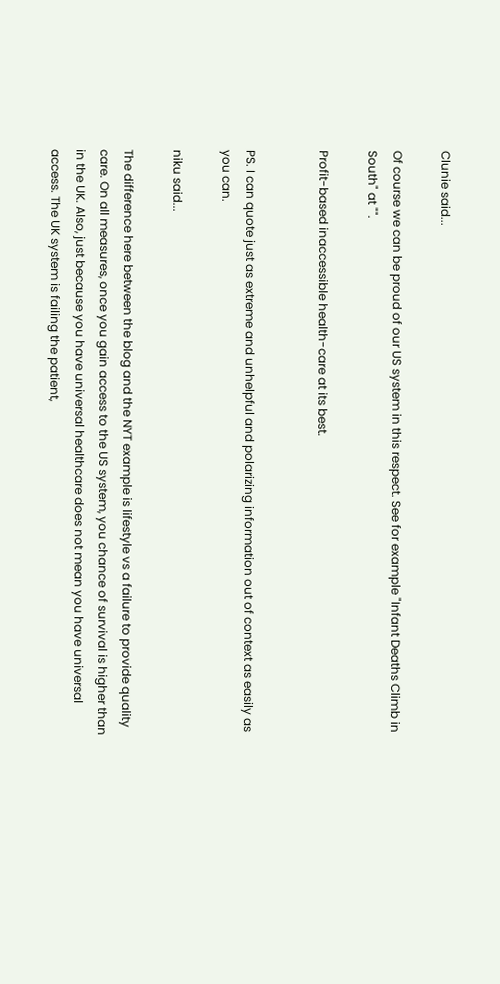Clunie said...

Of course we can be proud of our US system in this respect. See for example "Infant Deaths Climb in South" at "".

Profit-based inaccessible health-care at its best.


PS. I can quote just as extreme and unhelpful and polarizing information out of context as easily as you can.

niku said...

The difference here between the blog and the NYT example is lifestyle vs a failure to provide quality care. On all measures, once you gain access to the US system, you chance of survival is higher than in the UK. Also, just because you have universal healthcare does not mean you have universal access. The UK system is failing the patient,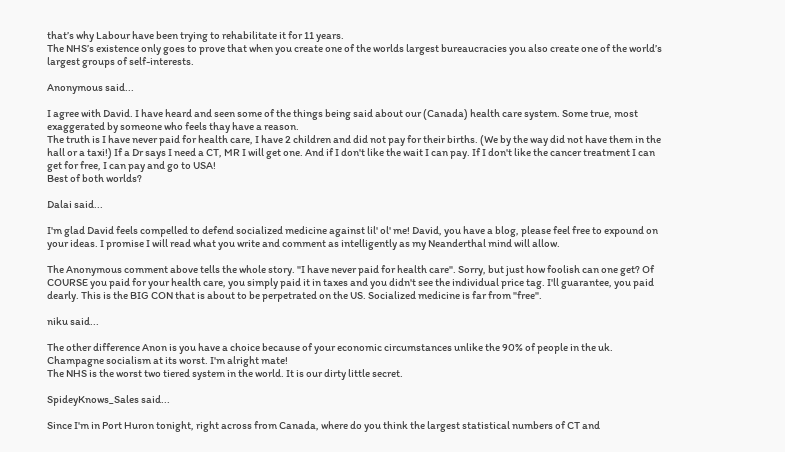that’s why Labour have been trying to rehabilitate it for 11 years.
The NHS’s existence only goes to prove that when you create one of the worlds largest bureaucracies you also create one of the world’s largest groups of self-interests.

Anonymous said...

I agree with David. I have heard and seen some of the things being said about our (Canada) health care system. Some true, most exaggerated by someone who feels thay have a reason.
The truth is I have never paid for health care, I have 2 children and did not pay for their births. (We by the way did not have them in the hall or a taxi!) If a Dr says I need a CT, MR I will get one. And if I don't like the wait I can pay. If I don't like the cancer treatment I can get for free, I can pay and go to USA!
Best of both worlds?

Dalai said...

I'm glad David feels compelled to defend socialized medicine against lil' ol' me! David, you have a blog, please feel free to expound on your ideas. I promise I will read what you write and comment as intelligently as my Neanderthal mind will allow.

The Anonymous comment above tells the whole story. "I have never paid for health care". Sorry, but just how foolish can one get? Of COURSE you paid for your health care, you simply paid it in taxes and you didn't see the individual price tag. I'll guarantee, you paid dearly. This is the BIG CON that is about to be perpetrated on the US. Socialized medicine is far from "free".

niku said...

The other difference Anon is you have a choice because of your economic circumstances unlike the 90% of people in the uk. Champagne socialism at its worst. I'm alright mate!
The NHS is the worst two tiered system in the world. It is our dirty little secret.

SpideyKnows_Sales said...

Since I'm in Port Huron tonight, right across from Canada, where do you think the largest statistical numbers of CT and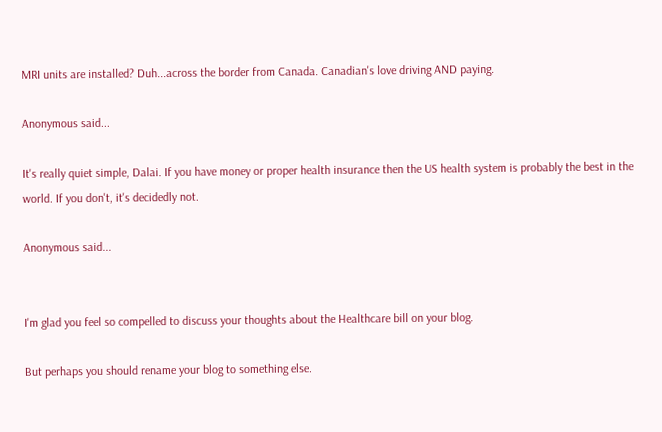MRI units are installed? Duh...across the border from Canada. Canadian's love driving AND paying.

Anonymous said...

It's really quiet simple, Dalai. If you have money or proper health insurance then the US health system is probably the best in the world. If you don't, it's decidedly not.

Anonymous said...


I'm glad you feel so compelled to discuss your thoughts about the Healthcare bill on your blog.

But perhaps you should rename your blog to something else.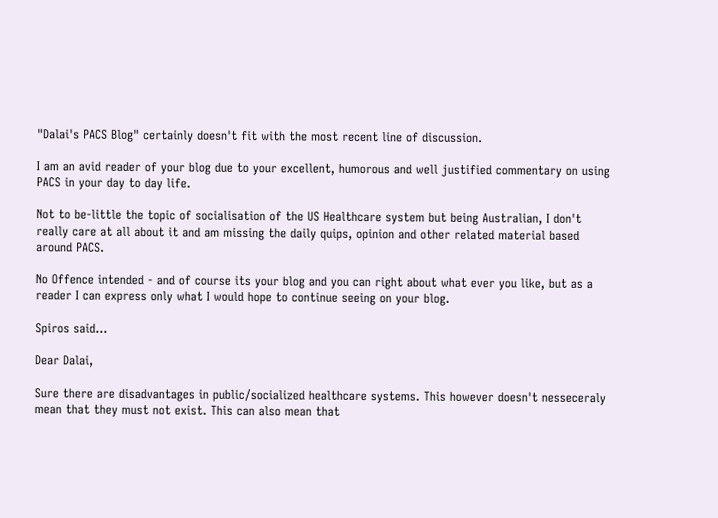"Dalai's PACS Blog" certainly doesn't fit with the most recent line of discussion.

I am an avid reader of your blog due to your excellent, humorous and well justified commentary on using PACS in your day to day life.

Not to be-little the topic of socialisation of the US Healthcare system but being Australian, I don't really care at all about it and am missing the daily quips, opinion and other related material based around PACS.

No Offence intended - and of course its your blog and you can right about what ever you like, but as a reader I can express only what I would hope to continue seeing on your blog.

Spiros said...

Dear Dalai,

Sure there are disadvantages in public/socialized healthcare systems. This however doesn't nesseceraly mean that they must not exist. This can also mean that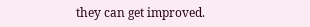they can get improved.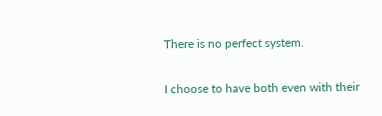There is no perfect system.

I choose to have both even with their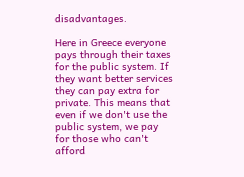disadvantages.

Here in Greece everyone pays through their taxes for the public system. If they want better services they can pay extra for private. This means that even if we don't use the public system, we pay for those who can't afford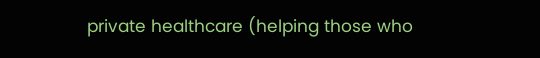private healthcare (helping those who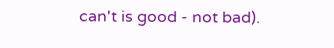can't is good - not bad).